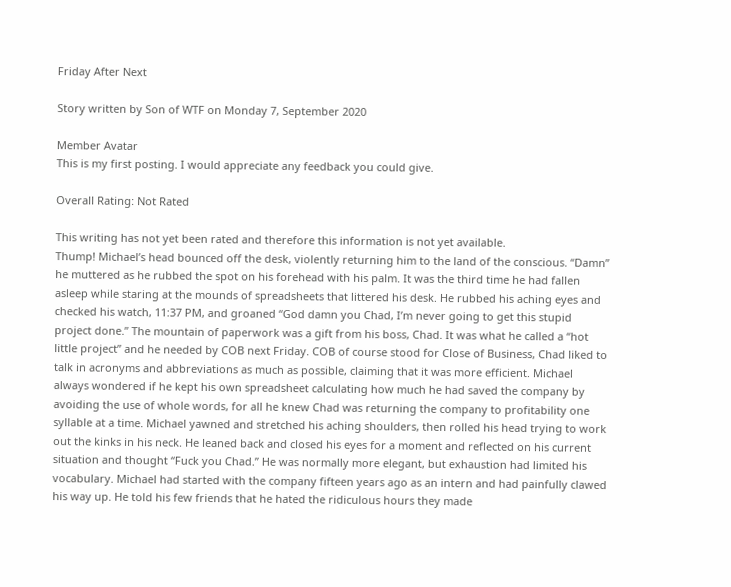Friday After Next

Story written by Son of WTF on Monday 7, September 2020

Member Avatar
This is my first posting. I would appreciate any feedback you could give.

Overall Rating: Not Rated

This writing has not yet been rated and therefore this information is not yet available.
Thump! Michael’s head bounced off the desk, violently returning him to the land of the conscious. “Damn” he muttered as he rubbed the spot on his forehead with his palm. It was the third time he had fallen asleep while staring at the mounds of spreadsheets that littered his desk. He rubbed his aching eyes and checked his watch, 11:37 PM, and groaned “God damn you Chad, I’m never going to get this stupid project done.” The mountain of paperwork was a gift from his boss, Chad. It was what he called a “hot little project” and he needed by COB next Friday. COB of course stood for Close of Business, Chad liked to talk in acronyms and abbreviations as much as possible, claiming that it was more efficient. Michael always wondered if he kept his own spreadsheet calculating how much he had saved the company by avoiding the use of whole words, for all he knew Chad was returning the company to profitability one syllable at a time. Michael yawned and stretched his aching shoulders, then rolled his head trying to work out the kinks in his neck. He leaned back and closed his eyes for a moment and reflected on his current situation and thought “Fuck you Chad.” He was normally more elegant, but exhaustion had limited his vocabulary. Michael had started with the company fifteen years ago as an intern and had painfully clawed his way up. He told his few friends that he hated the ridiculous hours they made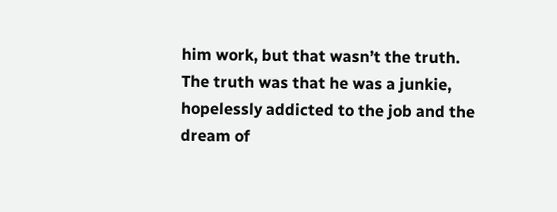him work, but that wasn’t the truth. The truth was that he was a junkie, hopelessly addicted to the job and the dream of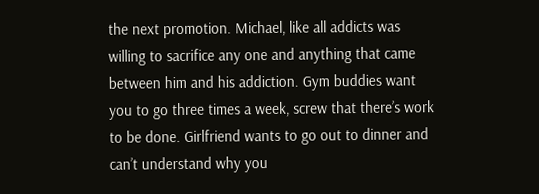the next promotion. Michael, like all addicts was willing to sacrifice any one and anything that came between him and his addiction. Gym buddies want you to go three times a week, screw that there’s work to be done. Girlfriend wants to go out to dinner and can’t understand why you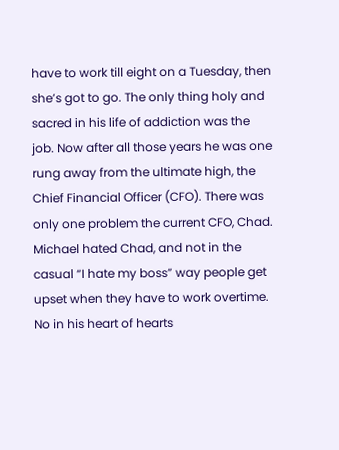have to work till eight on a Tuesday, then she’s got to go. The only thing holy and sacred in his life of addiction was the job. Now after all those years he was one rung away from the ultimate high, the Chief Financial Officer (CFO). There was only one problem the current CFO, Chad. Michael hated Chad, and not in the casual “I hate my boss” way people get upset when they have to work overtime. No in his heart of hearts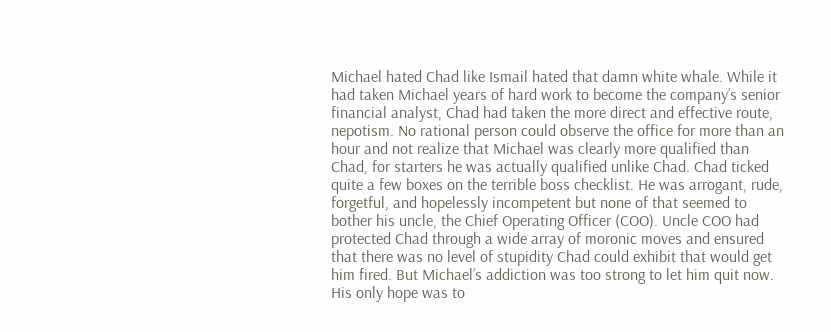Michael hated Chad like Ismail hated that damn white whale. While it had taken Michael years of hard work to become the company’s senior financial analyst, Chad had taken the more direct and effective route, nepotism. No rational person could observe the office for more than an hour and not realize that Michael was clearly more qualified than Chad, for starters he was actually qualified unlike Chad. Chad ticked quite a few boxes on the terrible boss checklist. He was arrogant, rude, forgetful, and hopelessly incompetent but none of that seemed to bother his uncle, the Chief Operating Officer (COO). Uncle COO had protected Chad through a wide array of moronic moves and ensured that there was no level of stupidity Chad could exhibit that would get him fired. But Michael’s addiction was too strong to let him quit now. His only hope was to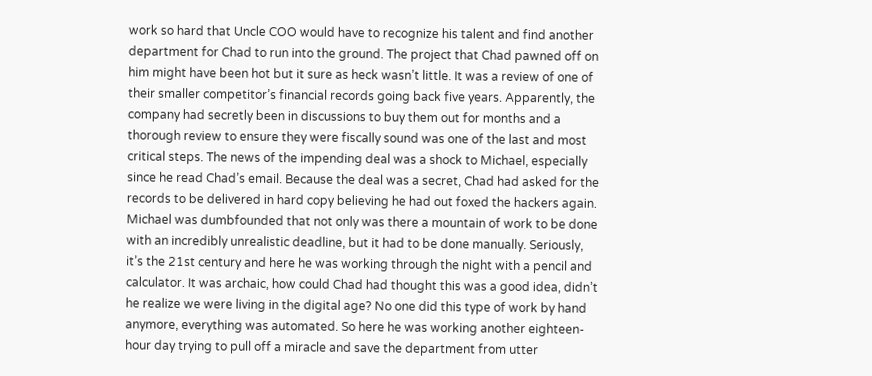work so hard that Uncle COO would have to recognize his talent and find another department for Chad to run into the ground. The project that Chad pawned off on him might have been hot but it sure as heck wasn’t little. It was a review of one of their smaller competitor’s financial records going back five years. Apparently, the company had secretly been in discussions to buy them out for months and a thorough review to ensure they were fiscally sound was one of the last and most critical steps. The news of the impending deal was a shock to Michael, especially since he read Chad’s email. Because the deal was a secret, Chad had asked for the records to be delivered in hard copy believing he had out foxed the hackers again. Michael was dumbfounded that not only was there a mountain of work to be done with an incredibly unrealistic deadline, but it had to be done manually. Seriously, it’s the 21st century and here he was working through the night with a pencil and calculator. It was archaic, how could Chad had thought this was a good idea, didn’t he realize we were living in the digital age? No one did this type of work by hand anymore, everything was automated. So here he was working another eighteen-hour day trying to pull off a miracle and save the department from utter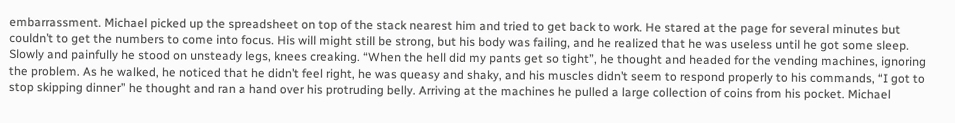embarrassment. Michael picked up the spreadsheet on top of the stack nearest him and tried to get back to work. He stared at the page for several minutes but couldn’t to get the numbers to come into focus. His will might still be strong, but his body was failing, and he realized that he was useless until he got some sleep. Slowly and painfully he stood on unsteady legs, knees creaking. “When the hell did my pants get so tight”, he thought and headed for the vending machines, ignoring the problem. As he walked, he noticed that he didn’t feel right, he was queasy and shaky, and his muscles didn’t seem to respond properly to his commands, “I got to stop skipping dinner” he thought and ran a hand over his protruding belly. Arriving at the machines he pulled a large collection of coins from his pocket. Michael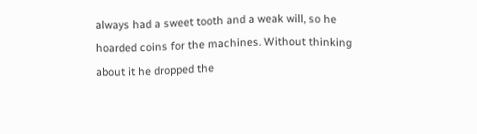always had a sweet tooth and a weak will, so he hoarded coins for the machines. Without thinking about it he dropped the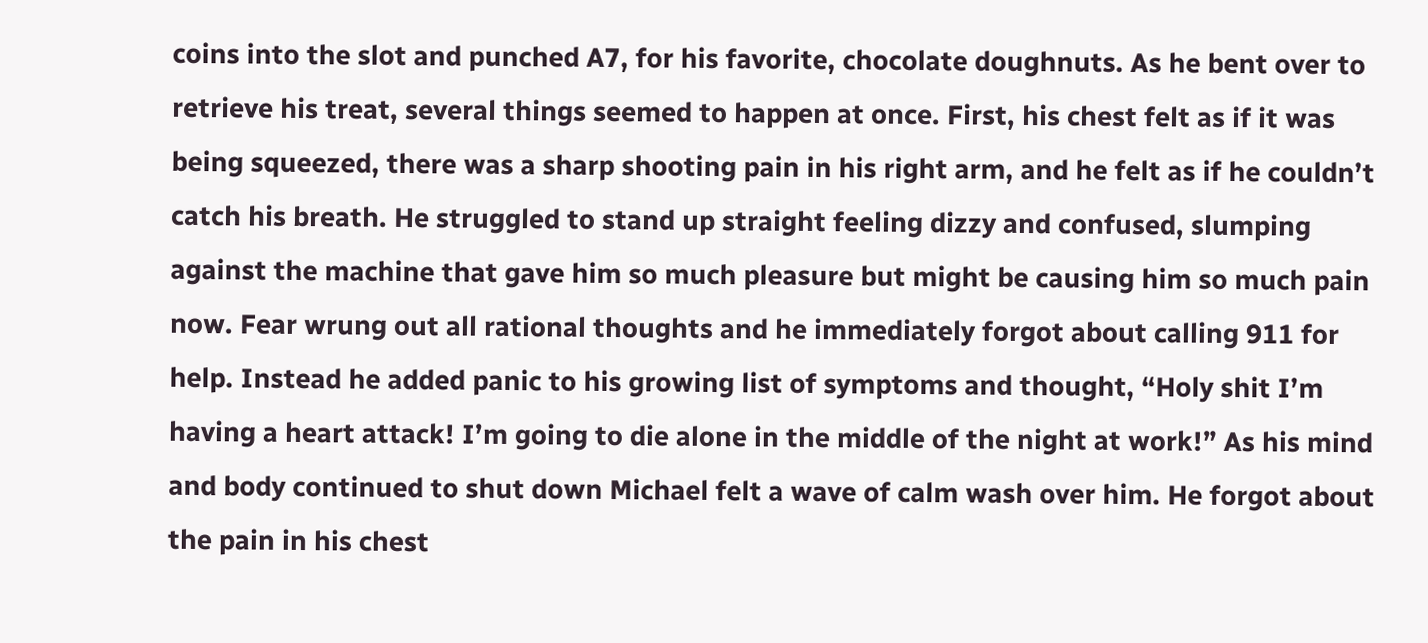coins into the slot and punched A7, for his favorite, chocolate doughnuts. As he bent over to retrieve his treat, several things seemed to happen at once. First, his chest felt as if it was being squeezed, there was a sharp shooting pain in his right arm, and he felt as if he couldn’t catch his breath. He struggled to stand up straight feeling dizzy and confused, slumping against the machine that gave him so much pleasure but might be causing him so much pain now. Fear wrung out all rational thoughts and he immediately forgot about calling 911 for help. Instead he added panic to his growing list of symptoms and thought, “Holy shit I’m having a heart attack! I’m going to die alone in the middle of the night at work!” As his mind and body continued to shut down Michael felt a wave of calm wash over him. He forgot about the pain in his chest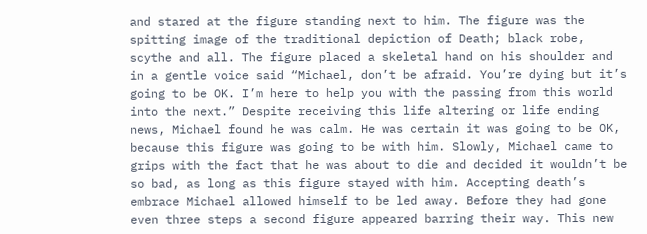and stared at the figure standing next to him. The figure was the spitting image of the traditional depiction of Death; black robe, scythe and all. The figure placed a skeletal hand on his shoulder and in a gentle voice said “Michael, don’t be afraid. You’re dying but it’s going to be OK. I’m here to help you with the passing from this world into the next.” Despite receiving this life altering or life ending news, Michael found he was calm. He was certain it was going to be OK, because this figure was going to be with him. Slowly, Michael came to grips with the fact that he was about to die and decided it wouldn’t be so bad, as long as this figure stayed with him. Accepting death’s embrace Michael allowed himself to be led away. Before they had gone even three steps a second figure appeared barring their way. This new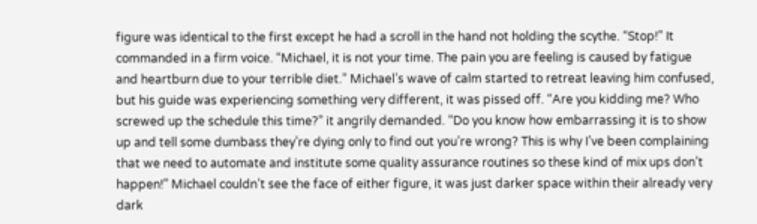figure was identical to the first except he had a scroll in the hand not holding the scythe. “Stop!” It commanded in a firm voice. “Michael, it is not your time. The pain you are feeling is caused by fatigue and heartburn due to your terrible diet.” Michael’s wave of calm started to retreat leaving him confused, but his guide was experiencing something very different, it was pissed off. “Are you kidding me? Who screwed up the schedule this time?” it angrily demanded. “Do you know how embarrassing it is to show up and tell some dumbass they’re dying only to find out you’re wrong? This is why I’ve been complaining that we need to automate and institute some quality assurance routines so these kind of mix ups don’t happen!” Michael couldn’t see the face of either figure, it was just darker space within their already very dark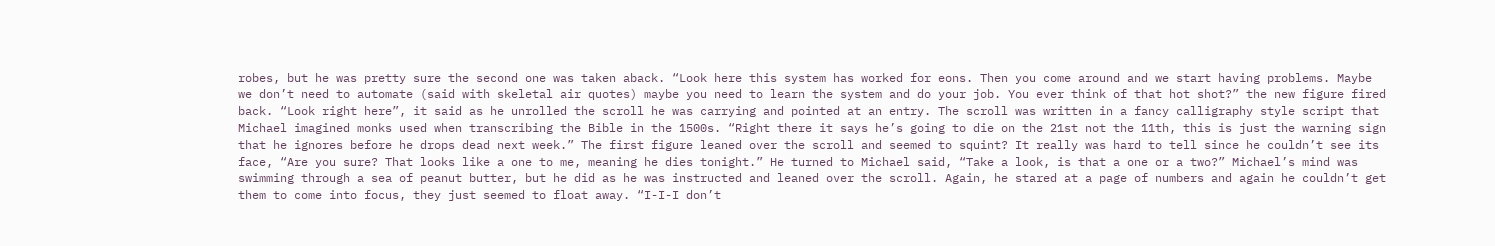robes, but he was pretty sure the second one was taken aback. “Look here this system has worked for eons. Then you come around and we start having problems. Maybe we don’t need to automate (said with skeletal air quotes) maybe you need to learn the system and do your job. You ever think of that hot shot?” the new figure fired back. “Look right here”, it said as he unrolled the scroll he was carrying and pointed at an entry. The scroll was written in a fancy calligraphy style script that Michael imagined monks used when transcribing the Bible in the 1500s. “Right there it says he’s going to die on the 21st not the 11th, this is just the warning sign that he ignores before he drops dead next week.” The first figure leaned over the scroll and seemed to squint? It really was hard to tell since he couldn’t see its face, “Are you sure? That looks like a one to me, meaning he dies tonight.” He turned to Michael said, “Take a look, is that a one or a two?” Michael’s mind was swimming through a sea of peanut butter, but he did as he was instructed and leaned over the scroll. Again, he stared at a page of numbers and again he couldn’t get them to come into focus, they just seemed to float away. “I-I-I don’t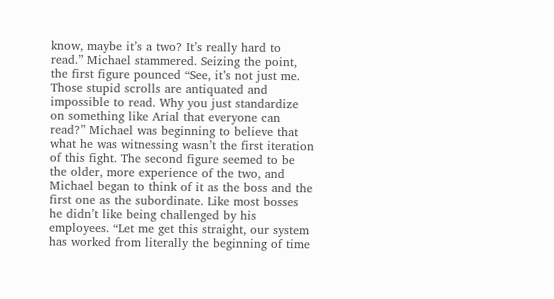know, maybe it’s a two? It’s really hard to read.” Michael stammered. Seizing the point, the first figure pounced “See, it’s not just me. Those stupid scrolls are antiquated and impossible to read. Why you just standardize on something like Arial that everyone can read?” Michael was beginning to believe that what he was witnessing wasn’t the first iteration of this fight. The second figure seemed to be the older, more experience of the two, and Michael began to think of it as the boss and the first one as the subordinate. Like most bosses he didn’t like being challenged by his employees. “Let me get this straight, our system has worked from literally the beginning of time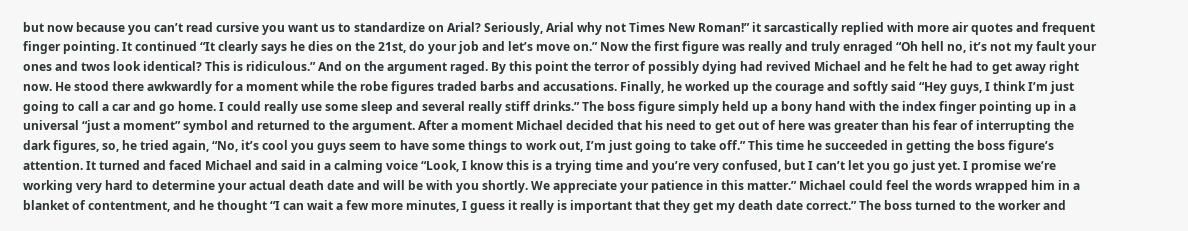but now because you can’t read cursive you want us to standardize on Arial? Seriously, Arial why not Times New Roman!” it sarcastically replied with more air quotes and frequent finger pointing. It continued “It clearly says he dies on the 21st, do your job and let’s move on.” Now the first figure was really and truly enraged “Oh hell no, it’s not my fault your ones and twos look identical? This is ridiculous.” And on the argument raged. By this point the terror of possibly dying had revived Michael and he felt he had to get away right now. He stood there awkwardly for a moment while the robe figures traded barbs and accusations. Finally, he worked up the courage and softly said “Hey guys, I think I’m just going to call a car and go home. I could really use some sleep and several really stiff drinks.” The boss figure simply held up a bony hand with the index finger pointing up in a universal “just a moment” symbol and returned to the argument. After a moment Michael decided that his need to get out of here was greater than his fear of interrupting the dark figures, so, he tried again, “No, it’s cool you guys seem to have some things to work out, I’m just going to take off.” This time he succeeded in getting the boss figure’s attention. It turned and faced Michael and said in a calming voice “Look, I know this is a trying time and you’re very confused, but I can’t let you go just yet. I promise we’re working very hard to determine your actual death date and will be with you shortly. We appreciate your patience in this matter.” Michael could feel the words wrapped him in a blanket of contentment, and he thought “I can wait a few more minutes, I guess it really is important that they get my death date correct.” The boss turned to the worker and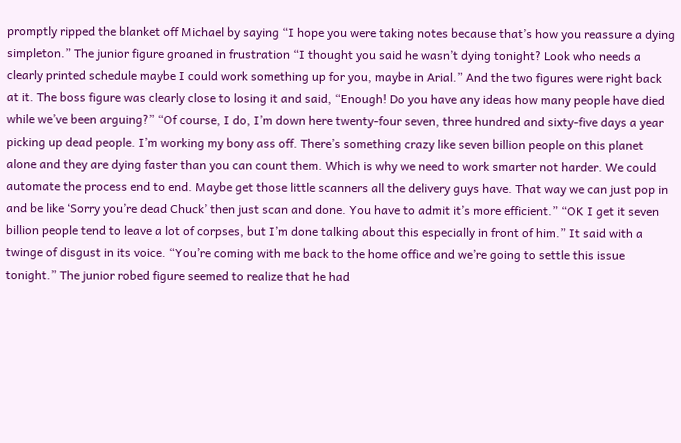promptly ripped the blanket off Michael by saying “I hope you were taking notes because that’s how you reassure a dying simpleton.” The junior figure groaned in frustration “I thought you said he wasn’t dying tonight? Look who needs a clearly printed schedule maybe I could work something up for you, maybe in Arial.” And the two figures were right back at it. The boss figure was clearly close to losing it and said, “Enough! Do you have any ideas how many people have died while we’ve been arguing?” “Of course, I do, I’m down here twenty-four seven, three hundred and sixty-five days a year picking up dead people. I’m working my bony ass off. There’s something crazy like seven billion people on this planet alone and they are dying faster than you can count them. Which is why we need to work smarter not harder. We could automate the process end to end. Maybe get those little scanners all the delivery guys have. That way we can just pop in and be like ‘Sorry you’re dead Chuck’ then just scan and done. You have to admit it’s more efficient.” “OK I get it seven billion people tend to leave a lot of corpses, but I’m done talking about this especially in front of him.” It said with a twinge of disgust in its voice. “You’re coming with me back to the home office and we’re going to settle this issue tonight.” The junior robed figure seemed to realize that he had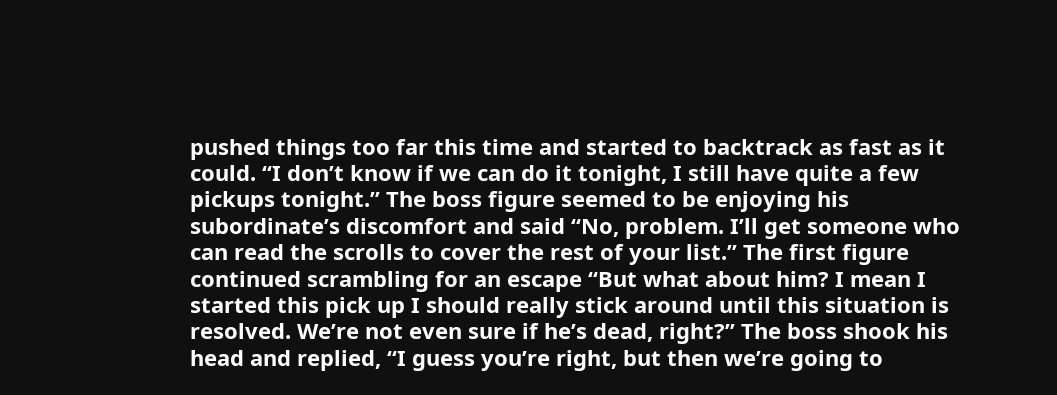pushed things too far this time and started to backtrack as fast as it could. “I don’t know if we can do it tonight, I still have quite a few pickups tonight.” The boss figure seemed to be enjoying his subordinate’s discomfort and said “No, problem. I’ll get someone who can read the scrolls to cover the rest of your list.” The first figure continued scrambling for an escape “But what about him? I mean I started this pick up I should really stick around until this situation is resolved. We’re not even sure if he’s dead, right?” The boss shook his head and replied, “I guess you’re right, but then we’re going to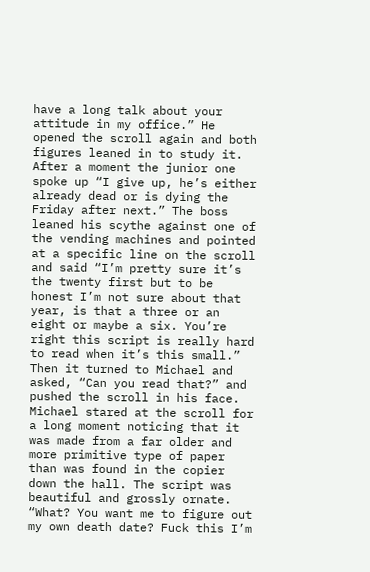have a long talk about your attitude in my office.” He opened the scroll again and both figures leaned in to study it. After a moment the junior one spoke up “I give up, he’s either already dead or is dying the Friday after next.” The boss leaned his scythe against one of the vending machines and pointed at a specific line on the scroll and said “I’m pretty sure it’s the twenty first but to be honest I’m not sure about that year, is that a three or an eight or maybe a six. You’re right this script is really hard to read when it’s this small.” Then it turned to Michael and asked, “Can you read that?” and pushed the scroll in his face. Michael stared at the scroll for a long moment noticing that it was made from a far older and more primitive type of paper than was found in the copier down the hall. The script was beautiful and grossly ornate. “What? You want me to figure out my own death date? Fuck this I’m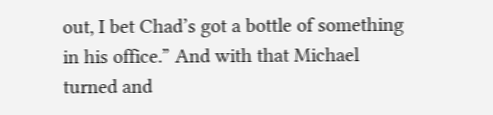out, I bet Chad’s got a bottle of something in his office.” And with that Michael turned and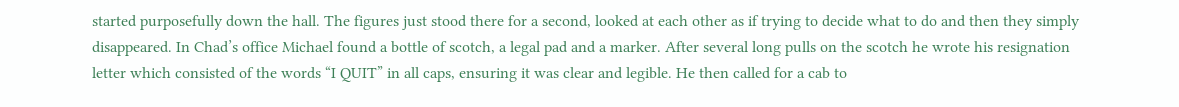started purposefully down the hall. The figures just stood there for a second, looked at each other as if trying to decide what to do and then they simply disappeared. In Chad’s office Michael found a bottle of scotch, a legal pad and a marker. After several long pulls on the scotch he wrote his resignation letter which consisted of the words “I QUIT” in all caps, ensuring it was clear and legible. He then called for a cab to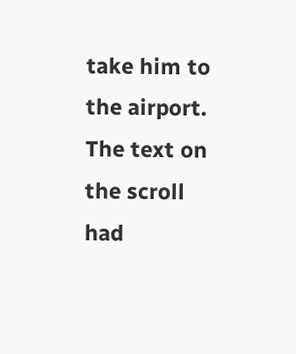take him to the airport. The text on the scroll had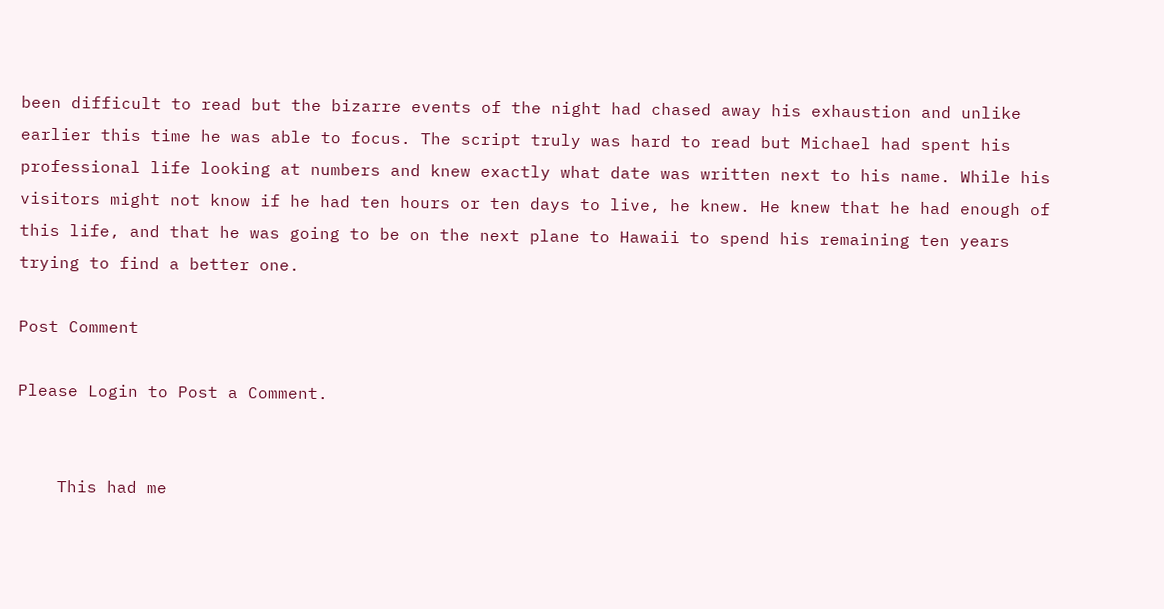been difficult to read but the bizarre events of the night had chased away his exhaustion and unlike earlier this time he was able to focus. The script truly was hard to read but Michael had spent his professional life looking at numbers and knew exactly what date was written next to his name. While his visitors might not know if he had ten hours or ten days to live, he knew. He knew that he had enough of this life, and that he was going to be on the next plane to Hawaii to spend his remaining ten years trying to find a better one.

Post Comment

Please Login to Post a Comment.


    This had me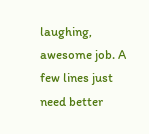laughing, awesome job. A few lines just need better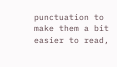punctuation to make them a bit easier to read,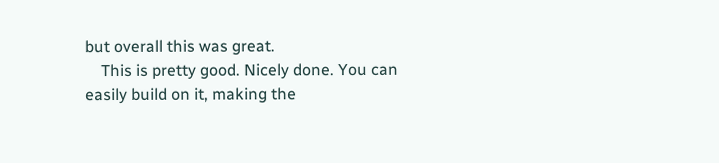but overall this was great.
    This is pretty good. Nicely done. You can easily build on it, making the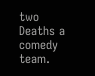two Deaths a comedy team.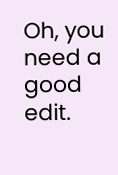Oh, you need a good edit.